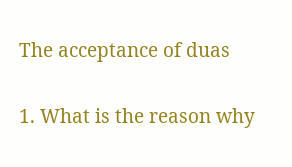The acceptance of duas


1. What is the reason why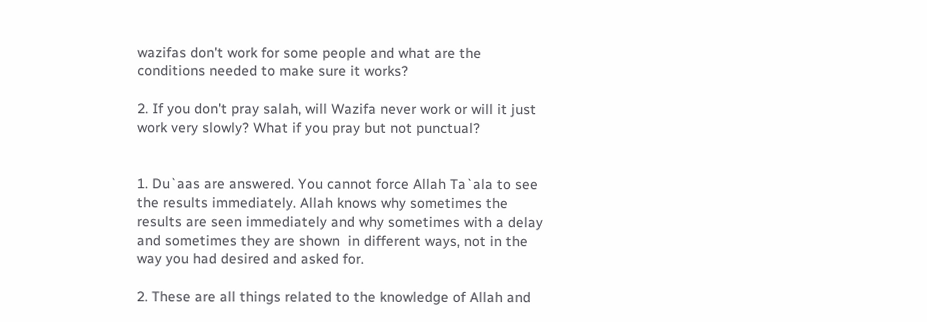wazifas don't work for some people and what are the conditions needed to make sure it works?

2. If you don't pray salah, will Wazifa never work or will it just work very slowly? What if you pray but not punctual?


1. Du`aas are answered. You cannot force Allah Ta`ala to see the results immediately. Allah knows why sometimes the results are seen immediately and why sometimes with a delay and sometimes they are shown  in different ways, not in the way you had desired and asked for.

2. These are all things related to the knowledge of Allah and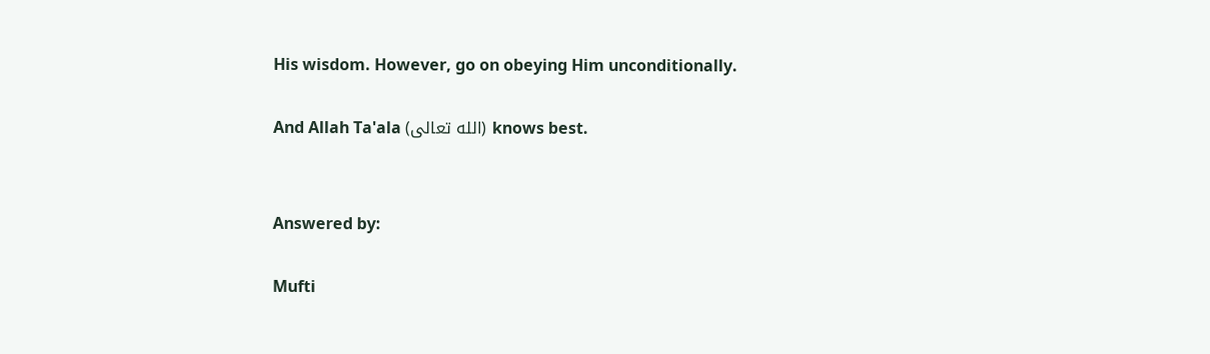His wisdom. However, go on obeying Him unconditionally.

And Allah Ta'ala (الله تعالى) knows best.


Answered by:

Mufti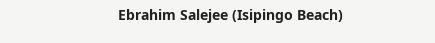Ebrahim Salejee (Isipingo Beach)